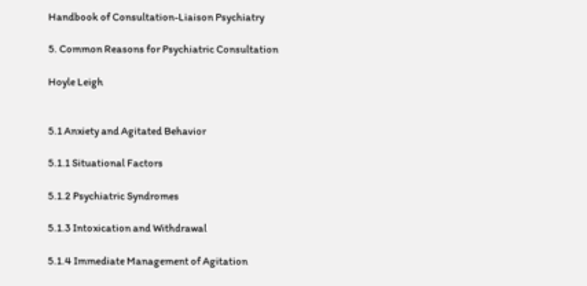Handbook of Consultation-Liaison Psychiatry

5. Common Reasons for Psychiatric Consultation

Hoyle Leigh


5.1 Anxiety and Agitated Behavior

5.1.1 Situational Factors

5.1.2 Psychiatric Syndromes

5.1.3 Intoxication and Withdrawal

5.1.4 Immediate Management of Agitation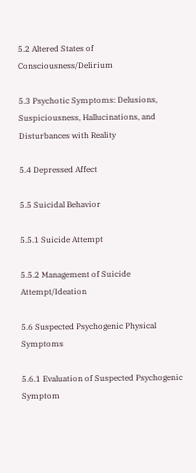5.2 Altered States of Consciousness/Delirium

5.3 Psychotic Symptoms: Delusions, Suspiciousness, Hallucinations, and Disturbances with Reality

5.4 Depressed Affect

5.5 Suicidal Behavior

5.5.1 Suicide Attempt

5.5.2 Management of Suicide Attempt/Ideation

5.6 Suspected Psychogenic Physical Symptoms

5.6.1 Evaluation of Suspected Psychogenic Symptom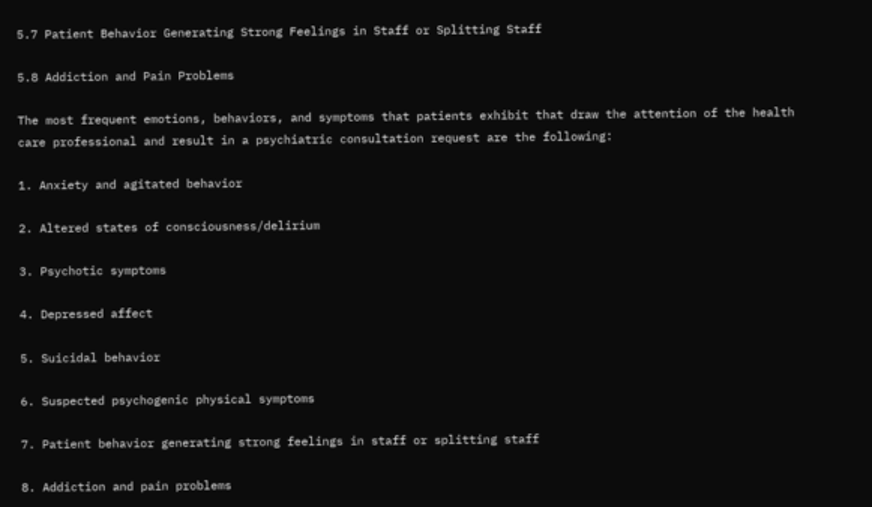5.7 Patient Behavior Generating Strong Feelings in Staff or Splitting Staff

5.8 Addiction and Pain Problems

The most frequent emotions, behaviors, and symptoms that patients exhibit that draw the attention of the health care professional and result in a psychiatric consultation request are the following:

1. Anxiety and agitated behavior

2. Altered states of consciousness/delirium

3. Psychotic symptoms

4. Depressed affect

5. Suicidal behavior

6. Suspected psychogenic physical symptoms

7. Patient behavior generating strong feelings in staff or splitting staff

8. Addiction and pain problems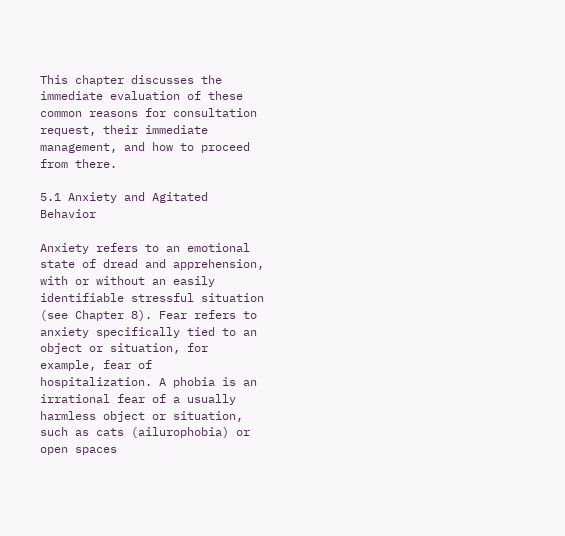This chapter discusses the immediate evaluation of these common reasons for consultation request, their immediate management, and how to proceed from there.

5.1 Anxiety and Agitated Behavior

Anxiety refers to an emotional state of dread and apprehension, with or without an easily identifiable stressful situation (see Chapter 8). Fear refers to anxiety specifically tied to an object or situation, for example, fear of hospitalization. A phobia is an irrational fear of a usually harmless object or situation, such as cats (ailurophobia) or open spaces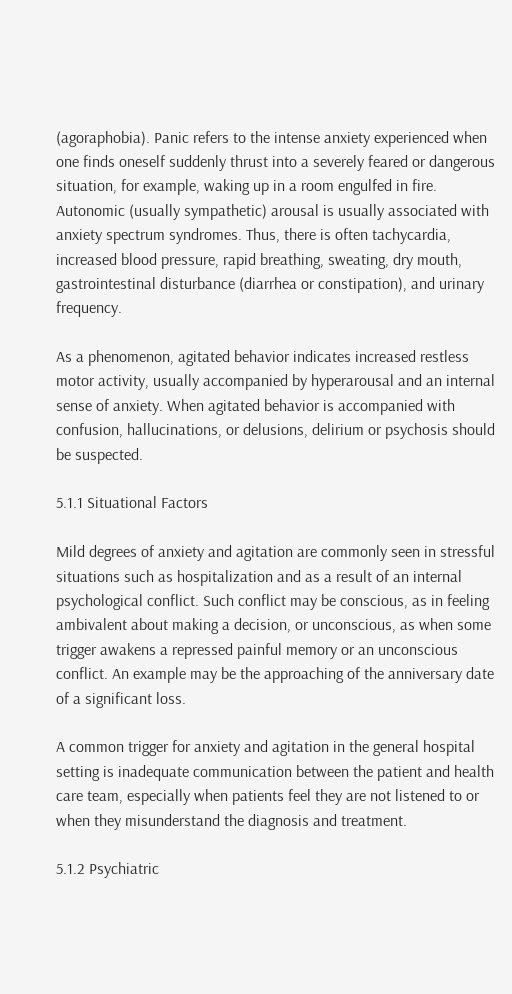(agoraphobia). Panic refers to the intense anxiety experienced when one finds oneself suddenly thrust into a severely feared or dangerous situation, for example, waking up in a room engulfed in fire. Autonomic (usually sympathetic) arousal is usually associated with anxiety spectrum syndromes. Thus, there is often tachycardia, increased blood pressure, rapid breathing, sweating, dry mouth, gastrointestinal disturbance (diarrhea or constipation), and urinary frequency.

As a phenomenon, agitated behavior indicates increased restless motor activity, usually accompanied by hyperarousal and an internal sense of anxiety. When agitated behavior is accompanied with confusion, hallucinations, or delusions, delirium or psychosis should be suspected.

5.1.1 Situational Factors

Mild degrees of anxiety and agitation are commonly seen in stressful situations such as hospitalization and as a result of an internal psychological conflict. Such conflict may be conscious, as in feeling ambivalent about making a decision, or unconscious, as when some trigger awakens a repressed painful memory or an unconscious conflict. An example may be the approaching of the anniversary date of a significant loss.

A common trigger for anxiety and agitation in the general hospital setting is inadequate communication between the patient and health care team, especially when patients feel they are not listened to or when they misunderstand the diagnosis and treatment.

5.1.2 Psychiatric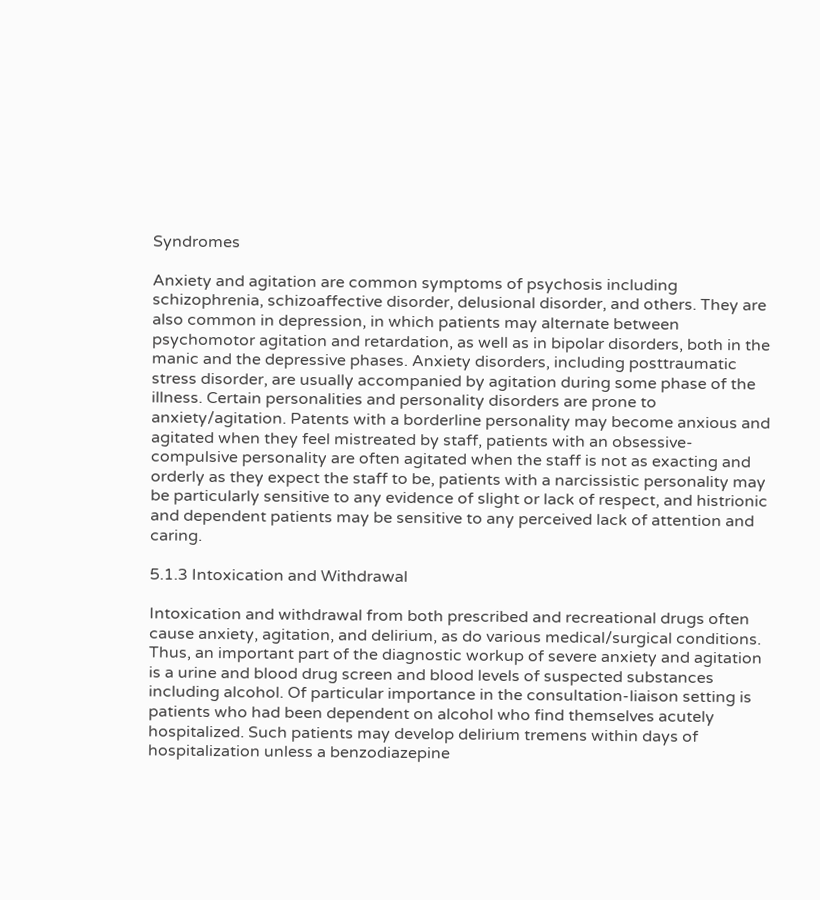Syndromes

Anxiety and agitation are common symptoms of psychosis including schizophrenia, schizoaffective disorder, delusional disorder, and others. They are also common in depression, in which patients may alternate between psychomotor agitation and retardation, as well as in bipolar disorders, both in the manic and the depressive phases. Anxiety disorders, including posttraumatic stress disorder, are usually accompanied by agitation during some phase of the illness. Certain personalities and personality disorders are prone to anxiety/agitation. Patents with a borderline personality may become anxious and agitated when they feel mistreated by staff, patients with an obsessive-compulsive personality are often agitated when the staff is not as exacting and orderly as they expect the staff to be, patients with a narcissistic personality may be particularly sensitive to any evidence of slight or lack of respect, and histrionic and dependent patients may be sensitive to any perceived lack of attention and caring.

5.1.3 Intoxication and Withdrawal

Intoxication and withdrawal from both prescribed and recreational drugs often cause anxiety, agitation, and delirium, as do various medical/surgical conditions. Thus, an important part of the diagnostic workup of severe anxiety and agitation is a urine and blood drug screen and blood levels of suspected substances including alcohol. Of particular importance in the consultation-liaison setting is patients who had been dependent on alcohol who find themselves acutely hospitalized. Such patients may develop delirium tremens within days of hospitalization unless a benzodiazepine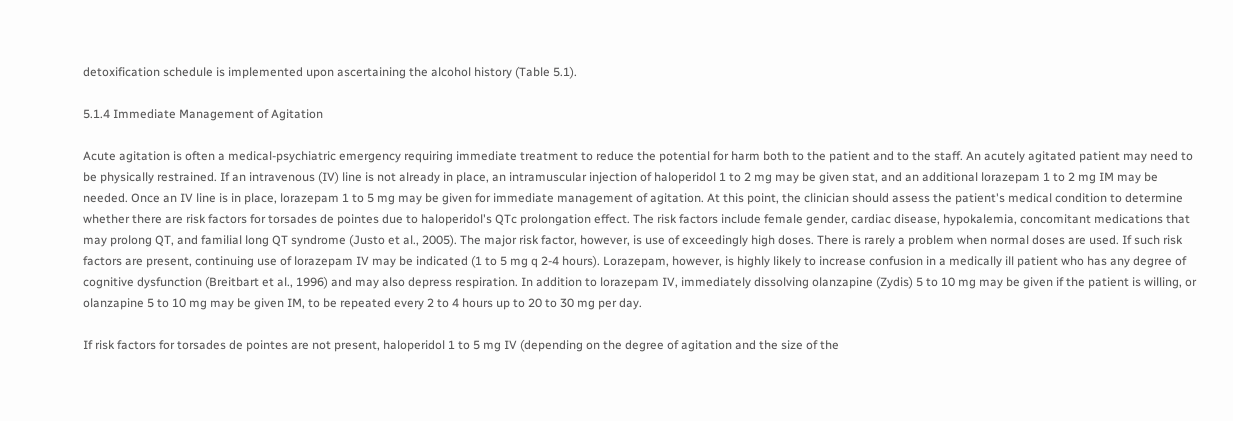detoxification schedule is implemented upon ascertaining the alcohol history (Table 5.1).

5.1.4 Immediate Management of Agitation

Acute agitation is often a medical-psychiatric emergency requiring immediate treatment to reduce the potential for harm both to the patient and to the staff. An acutely agitated patient may need to be physically restrained. If an intravenous (IV) line is not already in place, an intramuscular injection of haloperidol 1 to 2 mg may be given stat, and an additional lorazepam 1 to 2 mg IM may be needed. Once an IV line is in place, lorazepam 1 to 5 mg may be given for immediate management of agitation. At this point, the clinician should assess the patient's medical condition to determine whether there are risk factors for torsades de pointes due to haloperidol's QTc prolongation effect. The risk factors include female gender, cardiac disease, hypokalemia, concomitant medications that may prolong QT, and familial long QT syndrome (Justo et al., 2005). The major risk factor, however, is use of exceedingly high doses. There is rarely a problem when normal doses are used. If such risk factors are present, continuing use of lorazepam IV may be indicated (1 to 5 mg q 2-4 hours). Lorazepam, however, is highly likely to increase confusion in a medically ill patient who has any degree of cognitive dysfunction (Breitbart et al., 1996) and may also depress respiration. In addition to lorazepam IV, immediately dissolving olanzapine (Zydis) 5 to 10 mg may be given if the patient is willing, or olanzapine 5 to 10 mg may be given IM, to be repeated every 2 to 4 hours up to 20 to 30 mg per day.

If risk factors for torsades de pointes are not present, haloperidol 1 to 5 mg IV (depending on the degree of agitation and the size of the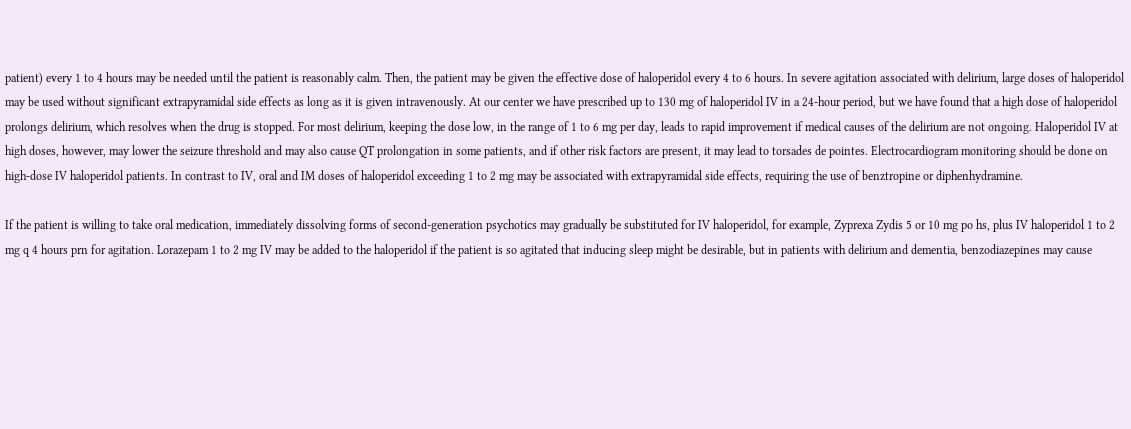patient) every 1 to 4 hours may be needed until the patient is reasonably calm. Then, the patient may be given the effective dose of haloperidol every 4 to 6 hours. In severe agitation associated with delirium, large doses of haloperidol may be used without significant extrapyramidal side effects as long as it is given intravenously. At our center we have prescribed up to 130 mg of haloperidol IV in a 24-hour period, but we have found that a high dose of haloperidol prolongs delirium, which resolves when the drug is stopped. For most delirium, keeping the dose low, in the range of 1 to 6 mg per day, leads to rapid improvement if medical causes of the delirium are not ongoing. Haloperidol IV at high doses, however, may lower the seizure threshold and may also cause QT prolongation in some patients, and if other risk factors are present, it may lead to torsades de pointes. Electrocardiogram monitoring should be done on high-dose IV haloperidol patients. In contrast to IV, oral and IM doses of haloperidol exceeding 1 to 2 mg may be associated with extrapyramidal side effects, requiring the use of benztropine or diphenhydramine.

If the patient is willing to take oral medication, immediately dissolving forms of second-generation psychotics may gradually be substituted for IV haloperidol, for example, Zyprexa Zydis 5 or 10 mg po hs, plus IV haloperidol 1 to 2 mg q 4 hours prn for agitation. Lorazepam 1 to 2 mg IV may be added to the haloperidol if the patient is so agitated that inducing sleep might be desirable, but in patients with delirium and dementia, benzodiazepines may cause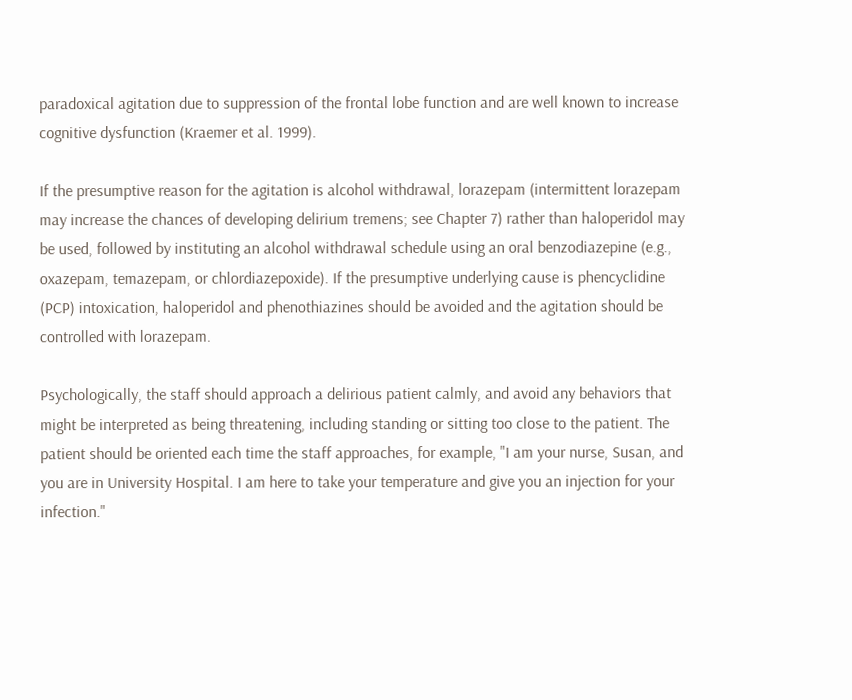paradoxical agitation due to suppression of the frontal lobe function and are well known to increase cognitive dysfunction (Kraemer et al. 1999).

If the presumptive reason for the agitation is alcohol withdrawal, lorazepam (intermittent lorazepam may increase the chances of developing delirium tremens; see Chapter 7) rather than haloperidol may be used, followed by instituting an alcohol withdrawal schedule using an oral benzodiazepine (e.g., oxazepam, temazepam, or chlordiazepoxide). If the presumptive underlying cause is phencyclidine (PCP) intoxication, haloperidol and phenothiazines should be avoided and the agitation should be controlled with lorazepam.

Psychologically, the staff should approach a delirious patient calmly, and avoid any behaviors that might be interpreted as being threatening, including standing or sitting too close to the patient. The patient should be oriented each time the staff approaches, for example, "I am your nurse, Susan, and you are in University Hospital. I am here to take your temperature and give you an injection for your infection."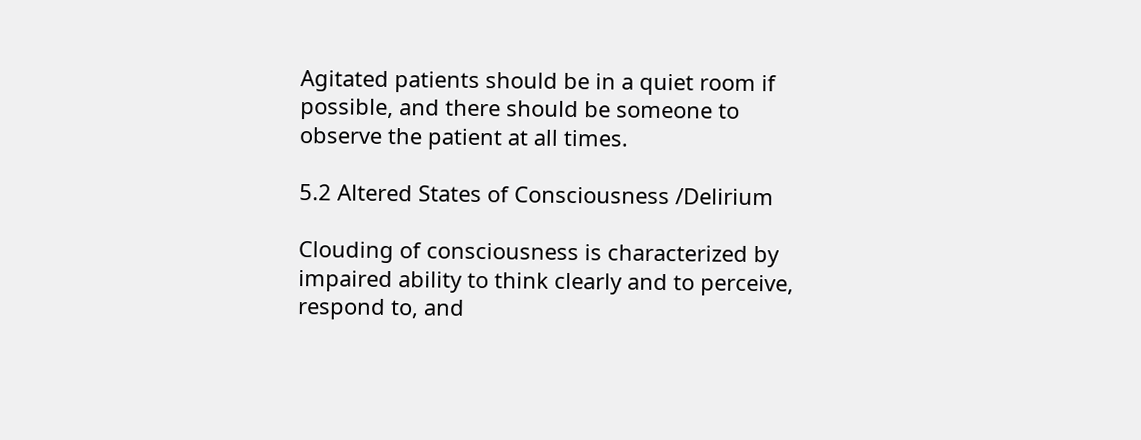Agitated patients should be in a quiet room if possible, and there should be someone to observe the patient at all times.

5.2 Altered States of Consciousness /Delirium

Clouding of consciousness is characterized by impaired ability to think clearly and to perceive, respond to, and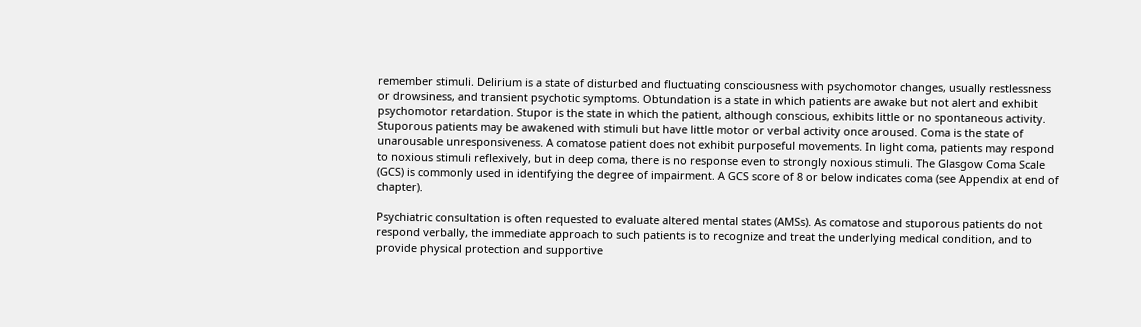remember stimuli. Delirium is a state of disturbed and fluctuating consciousness with psychomotor changes, usually restlessness or drowsiness, and transient psychotic symptoms. Obtundation is a state in which patients are awake but not alert and exhibit psychomotor retardation. Stupor is the state in which the patient, although conscious, exhibits little or no spontaneous activity. Stuporous patients may be awakened with stimuli but have little motor or verbal activity once aroused. Coma is the state of unarousable unresponsiveness. A comatose patient does not exhibit purposeful movements. In light coma, patients may respond to noxious stimuli reflexively, but in deep coma, there is no response even to strongly noxious stimuli. The Glasgow Coma Scale (GCS) is commonly used in identifying the degree of impairment. A GCS score of 8 or below indicates coma (see Appendix at end of chapter).

Psychiatric consultation is often requested to evaluate altered mental states (AMSs). As comatose and stuporous patients do not respond verbally, the immediate approach to such patients is to recognize and treat the underlying medical condition, and to provide physical protection and supportive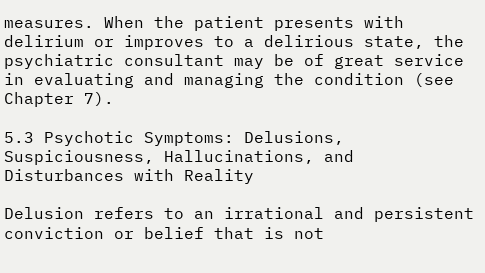measures. When the patient presents with delirium or improves to a delirious state, the psychiatric consultant may be of great service in evaluating and managing the condition (see Chapter 7).

5.3 Psychotic Symptoms: Delusions, Suspiciousness, Hallucinations, and Disturbances with Reality

Delusion refers to an irrational and persistent conviction or belief that is not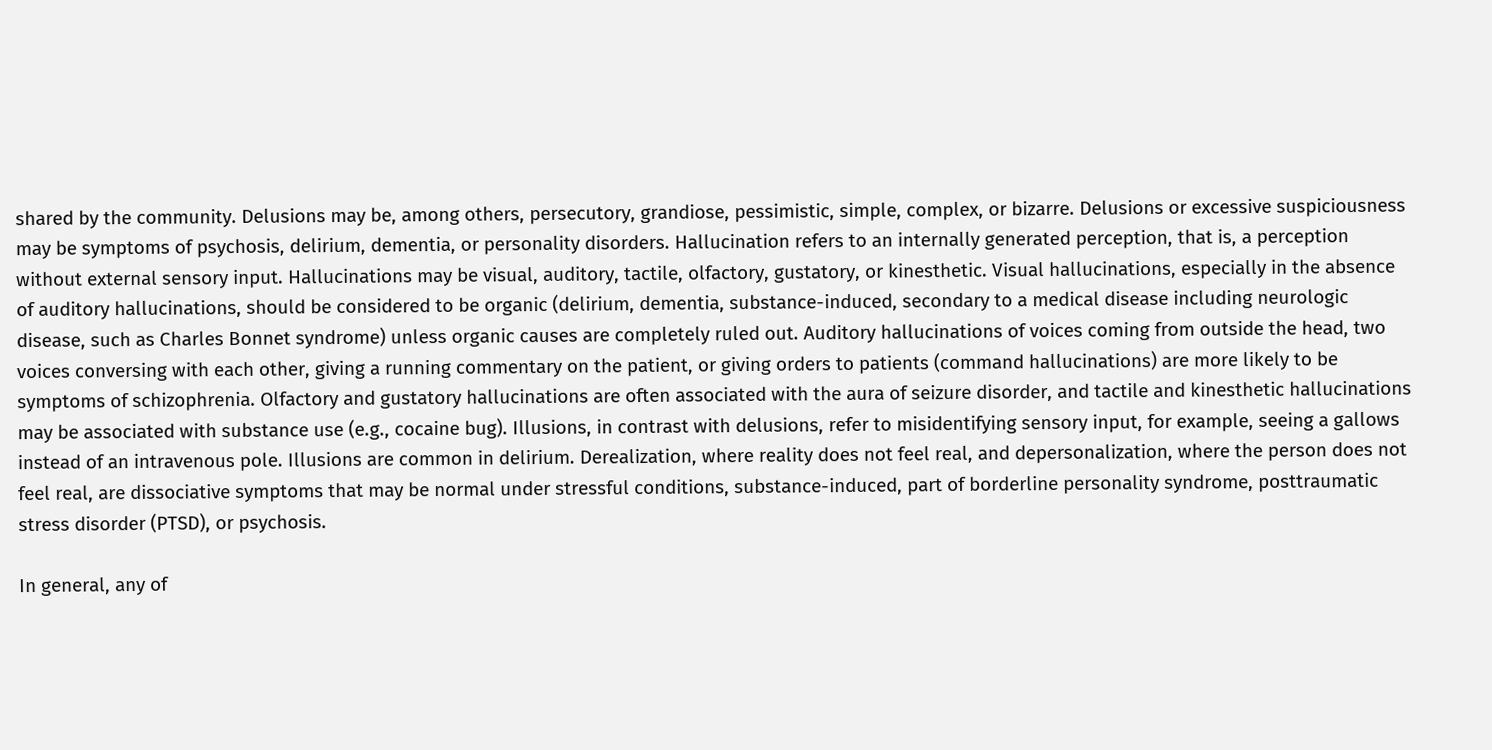shared by the community. Delusions may be, among others, persecutory, grandiose, pessimistic, simple, complex, or bizarre. Delusions or excessive suspiciousness may be symptoms of psychosis, delirium, dementia, or personality disorders. Hallucination refers to an internally generated perception, that is, a perception without external sensory input. Hallucinations may be visual, auditory, tactile, olfactory, gustatory, or kinesthetic. Visual hallucinations, especially in the absence of auditory hallucinations, should be considered to be organic (delirium, dementia, substance-induced, secondary to a medical disease including neurologic disease, such as Charles Bonnet syndrome) unless organic causes are completely ruled out. Auditory hallucinations of voices coming from outside the head, two voices conversing with each other, giving a running commentary on the patient, or giving orders to patients (command hallucinations) are more likely to be symptoms of schizophrenia. Olfactory and gustatory hallucinations are often associated with the aura of seizure disorder, and tactile and kinesthetic hallucinations may be associated with substance use (e.g., cocaine bug). Illusions, in contrast with delusions, refer to misidentifying sensory input, for example, seeing a gallows instead of an intravenous pole. Illusions are common in delirium. Derealization, where reality does not feel real, and depersonalization, where the person does not feel real, are dissociative symptoms that may be normal under stressful conditions, substance-induced, part of borderline personality syndrome, posttraumatic stress disorder (PTSD), or psychosis.

In general, any of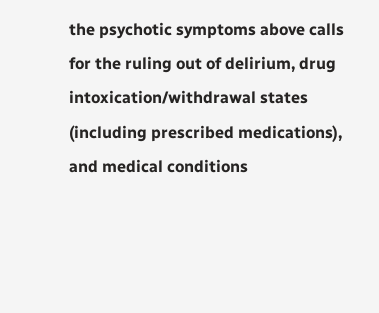the psychotic symptoms above calls for the ruling out of delirium, drug intoxication/withdrawal states (including prescribed medications), and medical conditions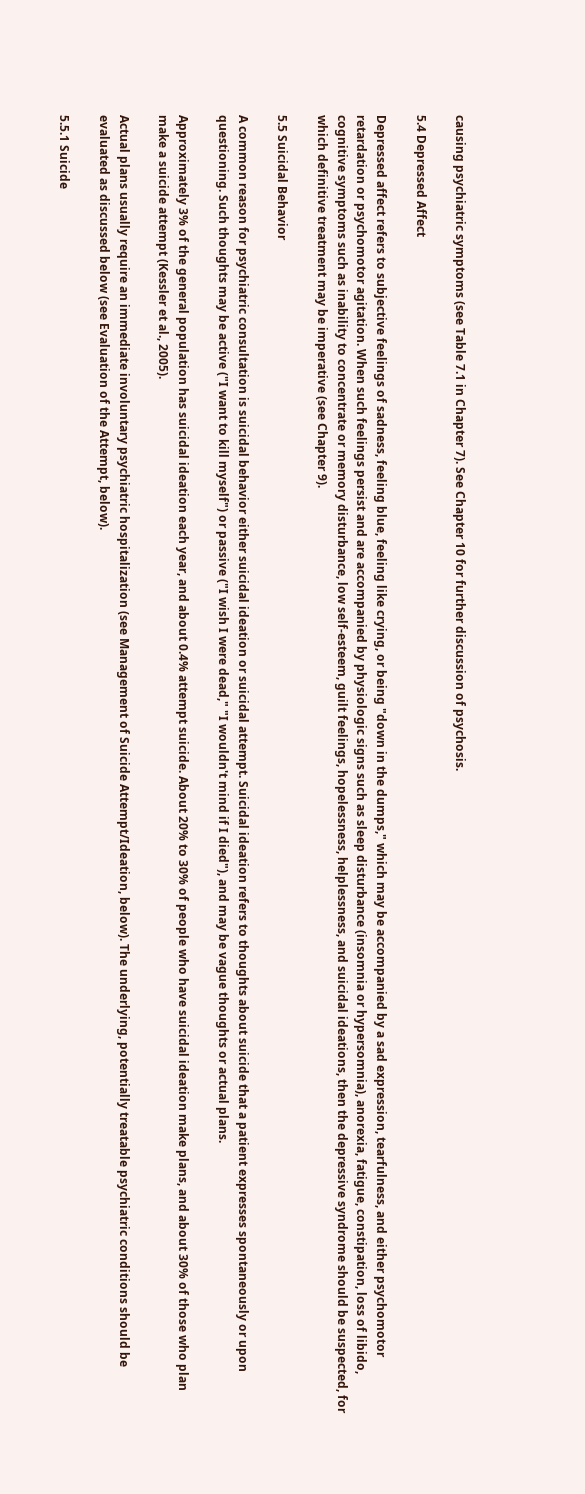causing psychiatric symptoms (see Table 7.1 in Chapter 7). See Chapter 10 for further discussion of psychosis.

5.4 Depressed Affect

Depressed affect refers to subjective feelings of sadness, feeling blue, feeling like crying, or being "down in the dumps," which may be accompanied by a sad expression, tearfulness, and either psychomotor retardation or psychomotor agitation. When such feelings persist and are accompanied by physiologic signs such as sleep disturbance (insomnia or hypersomnia), anorexia, fatigue, constipation, loss of libido, cognitive symptoms such as inability to concentrate or memory disturbance, low self-esteem, guilt feelings, hopelessness, helplessness, and suicidal ideations, then the depressive syndrome should be suspected, for which definitive treatment may be imperative (see Chapter 9).

5.5 Suicidal Behavior

A common reason for psychiatric consultation is suicidal behavior either suicidal ideation or suicidal attempt. Suicidal ideation refers to thoughts about suicide that a patient expresses spontaneously or upon questioning. Such thoughts may be active ("I want to kill myself") or passive ("I wish I were dead," "I wouldn't mind if I died"), and may be vague thoughts or actual plans.

Approximately 3% of the general population has suicidal ideation each year, and about 0.4% attempt suicide. About 20% to 30% of people who have suicidal ideation make plans, and about 30% of those who plan make a suicide attempt (Kessler et al., 2005).

Actual plans usually require an immediate involuntary psychiatric hospitalization (see Management of Suicide Attempt/Ideation, below). The underlying, potentially treatable psychiatric conditions should be evaluated as discussed below (see Evaluation of the Attempt, below).

5.5.1 Suicide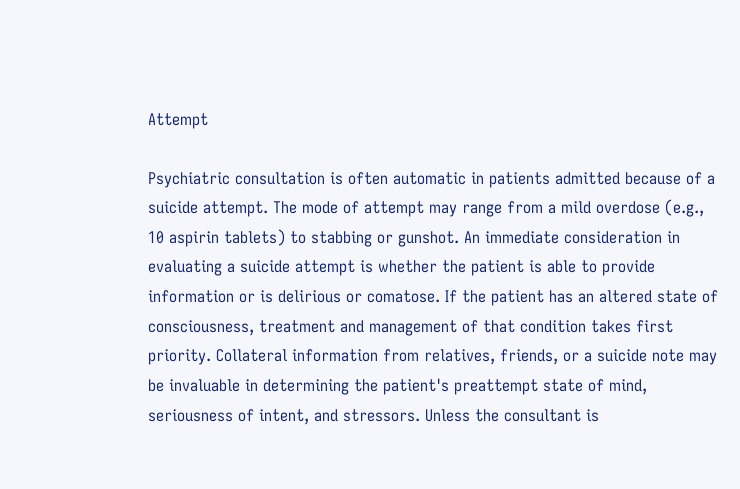Attempt

Psychiatric consultation is often automatic in patients admitted because of a suicide attempt. The mode of attempt may range from a mild overdose (e.g., 10 aspirin tablets) to stabbing or gunshot. An immediate consideration in evaluating a suicide attempt is whether the patient is able to provide information or is delirious or comatose. If the patient has an altered state of consciousness, treatment and management of that condition takes first priority. Collateral information from relatives, friends, or a suicide note may be invaluable in determining the patient's preattempt state of mind, seriousness of intent, and stressors. Unless the consultant is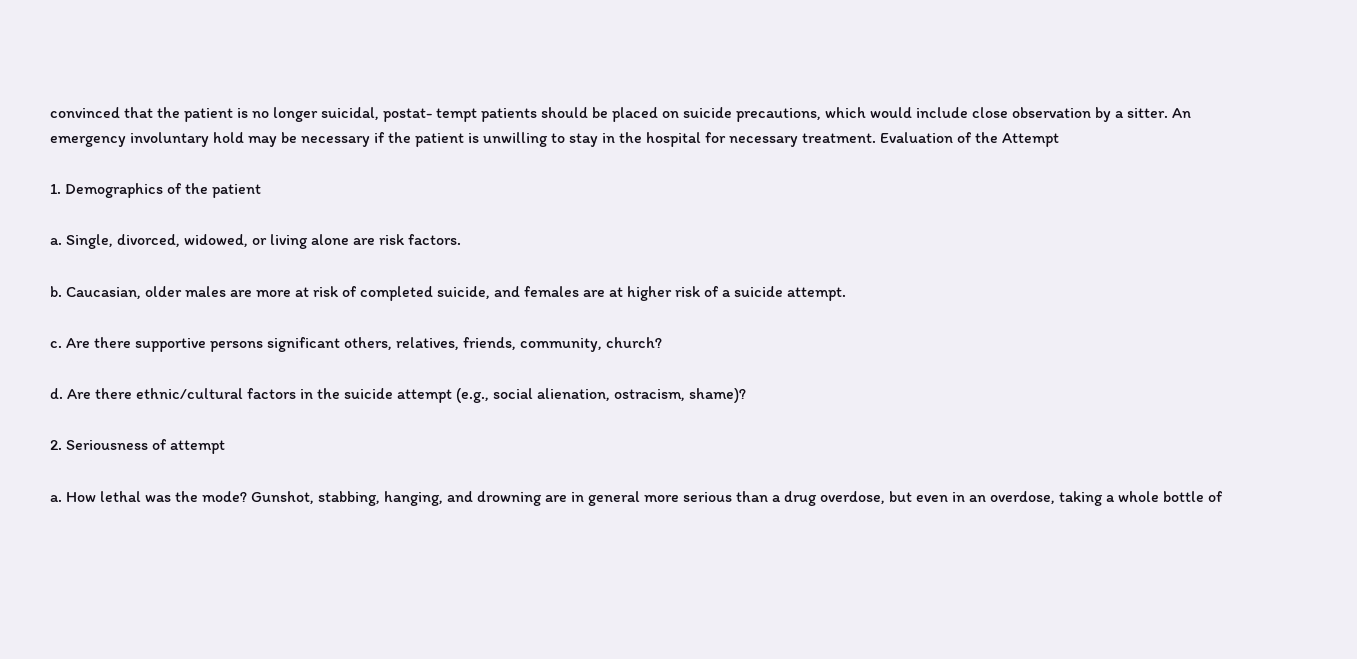convinced that the patient is no longer suicidal, postat- tempt patients should be placed on suicide precautions, which would include close observation by a sitter. An emergency involuntary hold may be necessary if the patient is unwilling to stay in the hospital for necessary treatment. Evaluation of the Attempt

1. Demographics of the patient

a. Single, divorced, widowed, or living alone are risk factors.

b. Caucasian, older males are more at risk of completed suicide, and females are at higher risk of a suicide attempt.

c. Are there supportive persons significant others, relatives, friends, community, church?

d. Are there ethnic/cultural factors in the suicide attempt (e.g., social alienation, ostracism, shame)?

2. Seriousness of attempt

a. How lethal was the mode? Gunshot, stabbing, hanging, and drowning are in general more serious than a drug overdose, but even in an overdose, taking a whole bottle of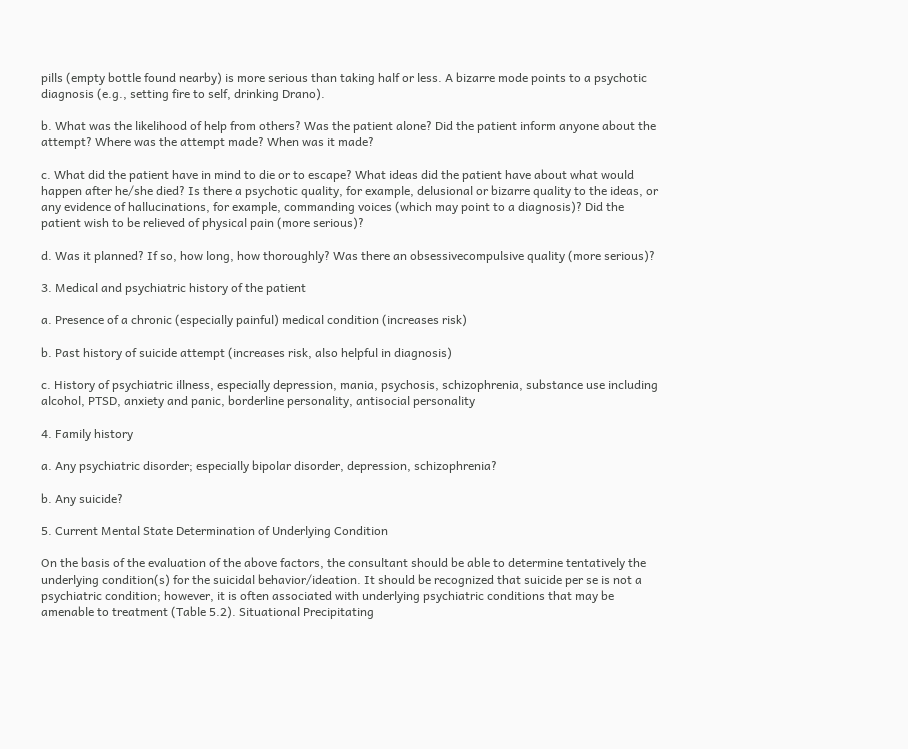pills (empty bottle found nearby) is more serious than taking half or less. A bizarre mode points to a psychotic diagnosis (e.g., setting fire to self, drinking Drano).

b. What was the likelihood of help from others? Was the patient alone? Did the patient inform anyone about the attempt? Where was the attempt made? When was it made?

c. What did the patient have in mind to die or to escape? What ideas did the patient have about what would happen after he/she died? Is there a psychotic quality, for example, delusional or bizarre quality to the ideas, or any evidence of hallucinations, for example, commanding voices (which may point to a diagnosis)? Did the patient wish to be relieved of physical pain (more serious)?

d. Was it planned? If so, how long, how thoroughly? Was there an obsessivecompulsive quality (more serious)?

3. Medical and psychiatric history of the patient

a. Presence of a chronic (especially painful) medical condition (increases risk)

b. Past history of suicide attempt (increases risk, also helpful in diagnosis)

c. History of psychiatric illness, especially depression, mania, psychosis, schizophrenia, substance use including alcohol, PTSD, anxiety and panic, borderline personality, antisocial personality

4. Family history

a. Any psychiatric disorder; especially bipolar disorder, depression, schizophrenia?

b. Any suicide?

5. Current Mental State Determination of Underlying Condition

On the basis of the evaluation of the above factors, the consultant should be able to determine tentatively the underlying condition(s) for the suicidal behavior/ideation. It should be recognized that suicide per se is not a psychiatric condition; however, it is often associated with underlying psychiatric conditions that may be amenable to treatment (Table 5.2). Situational Precipitating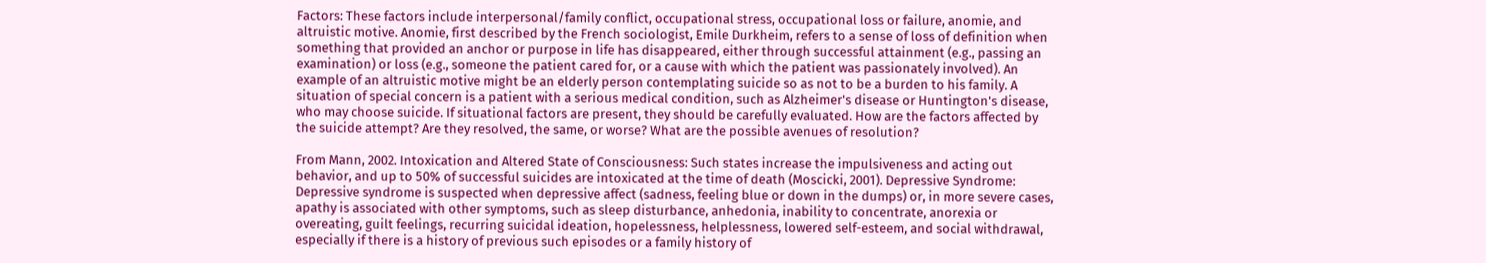Factors: These factors include interpersonal/family conflict, occupational stress, occupational loss or failure, anomie, and altruistic motive. Anomie, first described by the French sociologist, Emile Durkheim, refers to a sense of loss of definition when something that provided an anchor or purpose in life has disappeared, either through successful attainment (e.g., passing an examination) or loss (e.g., someone the patient cared for, or a cause with which the patient was passionately involved). An example of an altruistic motive might be an elderly person contemplating suicide so as not to be a burden to his family. A situation of special concern is a patient with a serious medical condition, such as Alzheimer's disease or Huntington's disease, who may choose suicide. If situational factors are present, they should be carefully evaluated. How are the factors affected by the suicide attempt? Are they resolved, the same, or worse? What are the possible avenues of resolution?

From Mann, 2002. Intoxication and Altered State of Consciousness: Such states increase the impulsiveness and acting out behavior, and up to 50% of successful suicides are intoxicated at the time of death (Moscicki, 2001). Depressive Syndrome: Depressive syndrome is suspected when depressive affect (sadness, feeling blue or down in the dumps) or, in more severe cases, apathy is associated with other symptoms, such as sleep disturbance, anhedonia, inability to concentrate, anorexia or overeating, guilt feelings, recurring suicidal ideation, hopelessness, helplessness, lowered self-esteem, and social withdrawal, especially if there is a history of previous such episodes or a family history of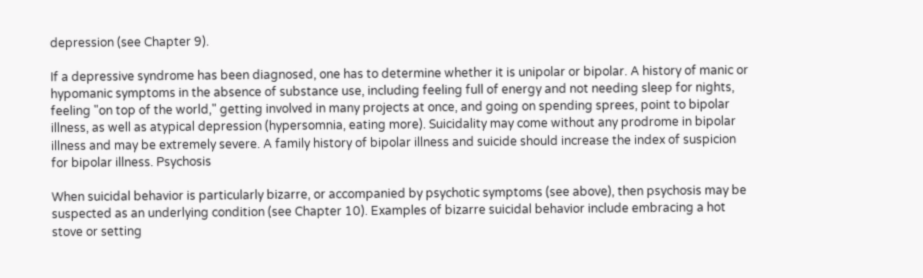depression (see Chapter 9).

If a depressive syndrome has been diagnosed, one has to determine whether it is unipolar or bipolar. A history of manic or hypomanic symptoms in the absence of substance use, including feeling full of energy and not needing sleep for nights, feeling "on top of the world," getting involved in many projects at once, and going on spending sprees, point to bipolar illness, as well as atypical depression (hypersomnia, eating more). Suicidality may come without any prodrome in bipolar illness and may be extremely severe. A family history of bipolar illness and suicide should increase the index of suspicion for bipolar illness. Psychosis

When suicidal behavior is particularly bizarre, or accompanied by psychotic symptoms (see above), then psychosis may be suspected as an underlying condition (see Chapter 10). Examples of bizarre suicidal behavior include embracing a hot stove or setting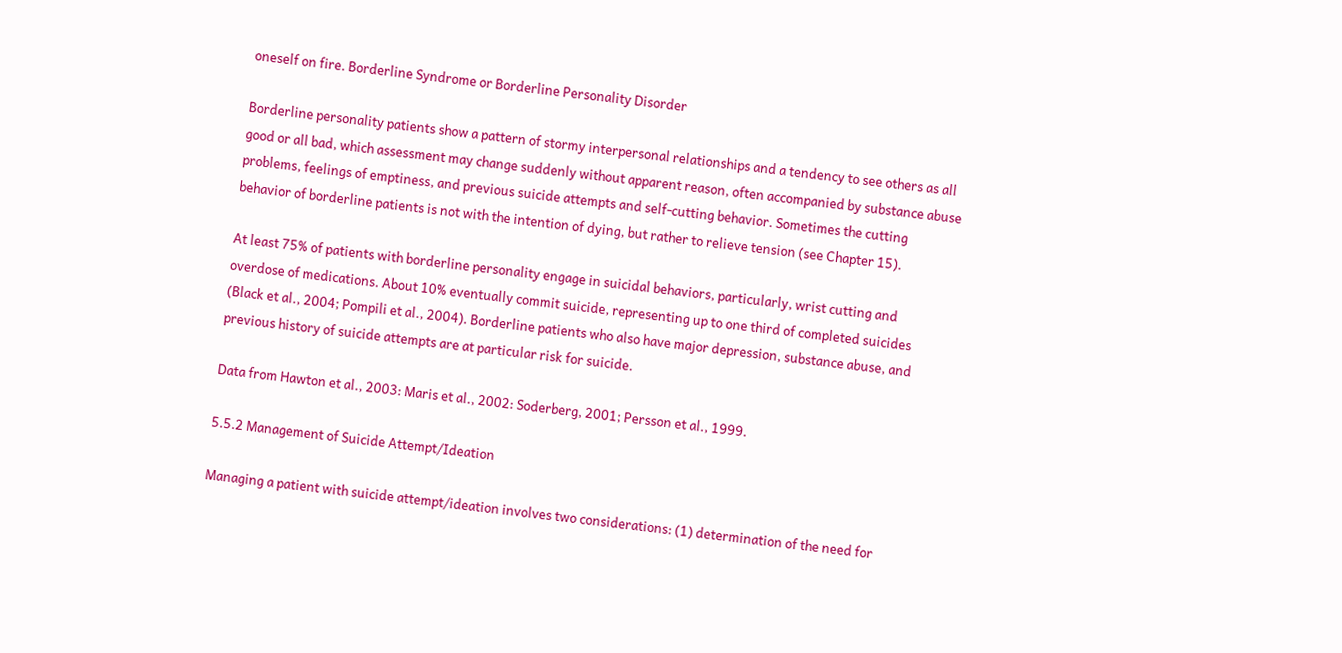oneself on fire. Borderline Syndrome or Borderline Personality Disorder

Borderline personality patients show a pattern of stormy interpersonal relationships and a tendency to see others as all good or all bad, which assessment may change suddenly without apparent reason, often accompanied by substance abuse problems, feelings of emptiness, and previous suicide attempts and self-cutting behavior. Sometimes the cutting behavior of borderline patients is not with the intention of dying, but rather to relieve tension (see Chapter 15).

At least 75% of patients with borderline personality engage in suicidal behaviors, particularly, wrist cutting and overdose of medications. About 10% eventually commit suicide, representing up to one third of completed suicides (Black et al., 2004; Pompili et al., 2004). Borderline patients who also have major depression, substance abuse, and previous history of suicide attempts are at particular risk for suicide.

Data from Hawton et al., 2003: Maris et al., 2002: Soderberg, 2001; Persson et al., 1999.

5.5.2 Management of Suicide Attempt/Ideation

Managing a patient with suicide attempt/ideation involves two considerations: (1) determination of the need for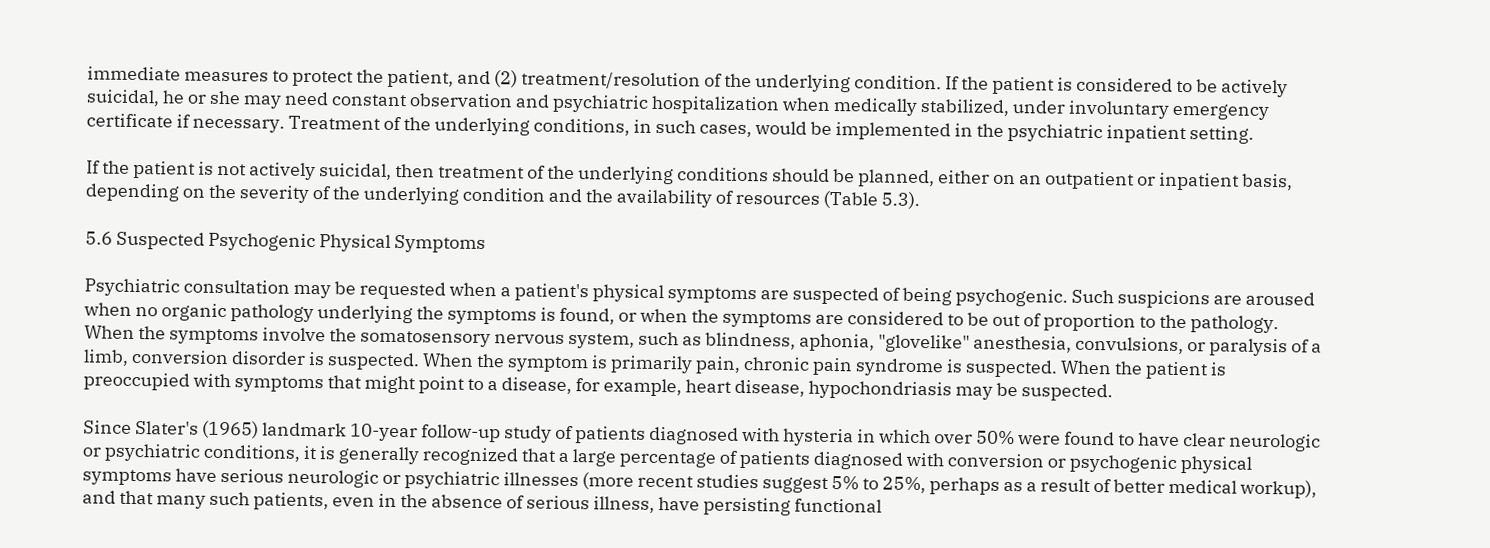immediate measures to protect the patient, and (2) treatment/resolution of the underlying condition. If the patient is considered to be actively suicidal, he or she may need constant observation and psychiatric hospitalization when medically stabilized, under involuntary emergency certificate if necessary. Treatment of the underlying conditions, in such cases, would be implemented in the psychiatric inpatient setting.

If the patient is not actively suicidal, then treatment of the underlying conditions should be planned, either on an outpatient or inpatient basis, depending on the severity of the underlying condition and the availability of resources (Table 5.3).

5.6 Suspected Psychogenic Physical Symptoms

Psychiatric consultation may be requested when a patient's physical symptoms are suspected of being psychogenic. Such suspicions are aroused when no organic pathology underlying the symptoms is found, or when the symptoms are considered to be out of proportion to the pathology. When the symptoms involve the somatosensory nervous system, such as blindness, aphonia, "glovelike" anesthesia, convulsions, or paralysis of a limb, conversion disorder is suspected. When the symptom is primarily pain, chronic pain syndrome is suspected. When the patient is preoccupied with symptoms that might point to a disease, for example, heart disease, hypochondriasis may be suspected.

Since Slater's (1965) landmark 10-year follow-up study of patients diagnosed with hysteria in which over 50% were found to have clear neurologic or psychiatric conditions, it is generally recognized that a large percentage of patients diagnosed with conversion or psychogenic physical symptoms have serious neurologic or psychiatric illnesses (more recent studies suggest 5% to 25%, perhaps as a result of better medical workup), and that many such patients, even in the absence of serious illness, have persisting functional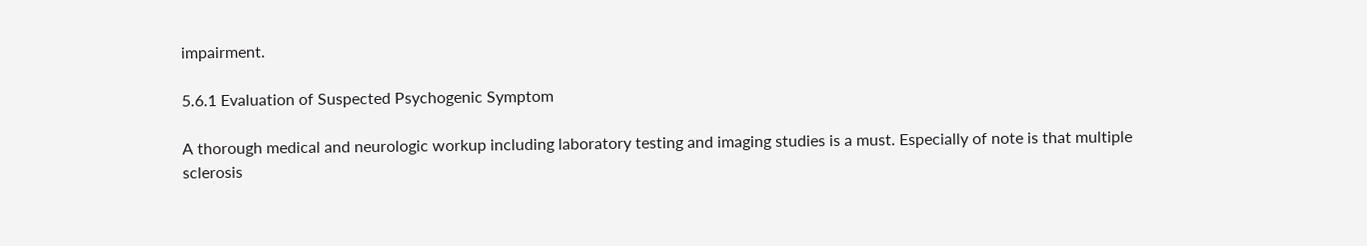impairment.

5.6.1 Evaluation of Suspected Psychogenic Symptom

A thorough medical and neurologic workup including laboratory testing and imaging studies is a must. Especially of note is that multiple sclerosis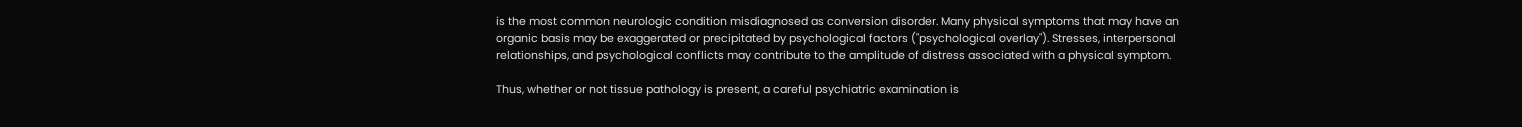is the most common neurologic condition misdiagnosed as conversion disorder. Many physical symptoms that may have an organic basis may be exaggerated or precipitated by psychological factors ("psychological overlay"). Stresses, interpersonal relationships, and psychological conflicts may contribute to the amplitude of distress associated with a physical symptom.

Thus, whether or not tissue pathology is present, a careful psychiatric examination is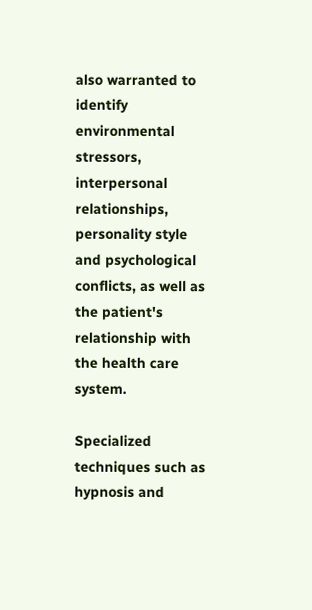also warranted to identify environmental stressors, interpersonal relationships, personality style and psychological conflicts, as well as the patient's relationship with the health care system.

Specialized techniques such as hypnosis and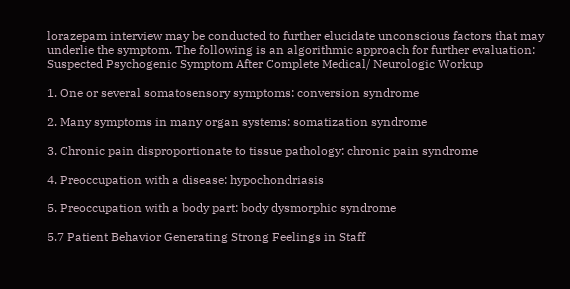lorazepam interview may be conducted to further elucidate unconscious factors that may underlie the symptom. The following is an algorithmic approach for further evaluation: Suspected Psychogenic Symptom After Complete Medical/ Neurologic Workup

1. One or several somatosensory symptoms: conversion syndrome

2. Many symptoms in many organ systems: somatization syndrome

3. Chronic pain disproportionate to tissue pathology: chronic pain syndrome

4. Preoccupation with a disease: hypochondriasis

5. Preoccupation with a body part: body dysmorphic syndrome

5.7 Patient Behavior Generating Strong Feelings in Staff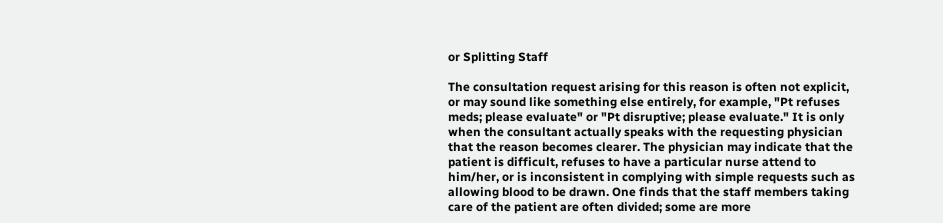or Splitting Staff

The consultation request arising for this reason is often not explicit, or may sound like something else entirely, for example, "Pt refuses meds; please evaluate" or "Pt disruptive; please evaluate." It is only when the consultant actually speaks with the requesting physician that the reason becomes clearer. The physician may indicate that the patient is difficult, refuses to have a particular nurse attend to him/her, or is inconsistent in complying with simple requests such as allowing blood to be drawn. One finds that the staff members taking care of the patient are often divided; some are more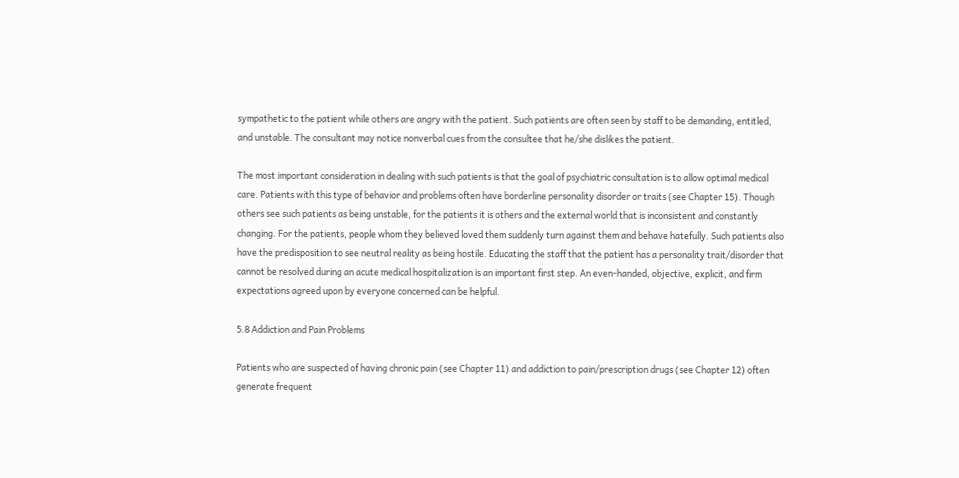sympathetic to the patient while others are angry with the patient. Such patients are often seen by staff to be demanding, entitled, and unstable. The consultant may notice nonverbal cues from the consultee that he/she dislikes the patient.

The most important consideration in dealing with such patients is that the goal of psychiatric consultation is to allow optimal medical care. Patients with this type of behavior and problems often have borderline personality disorder or traits (see Chapter 15). Though others see such patients as being unstable, for the patients it is others and the external world that is inconsistent and constantly changing. For the patients, people whom they believed loved them suddenly turn against them and behave hatefully. Such patients also have the predisposition to see neutral reality as being hostile. Educating the staff that the patient has a personality trait/disorder that cannot be resolved during an acute medical hospitalization is an important first step. An even-handed, objective, explicit, and firm expectations agreed upon by everyone concerned can be helpful.

5.8 Addiction and Pain Problems

Patients who are suspected of having chronic pain (see Chapter 11) and addiction to pain/prescription drugs (see Chapter 12) often generate frequent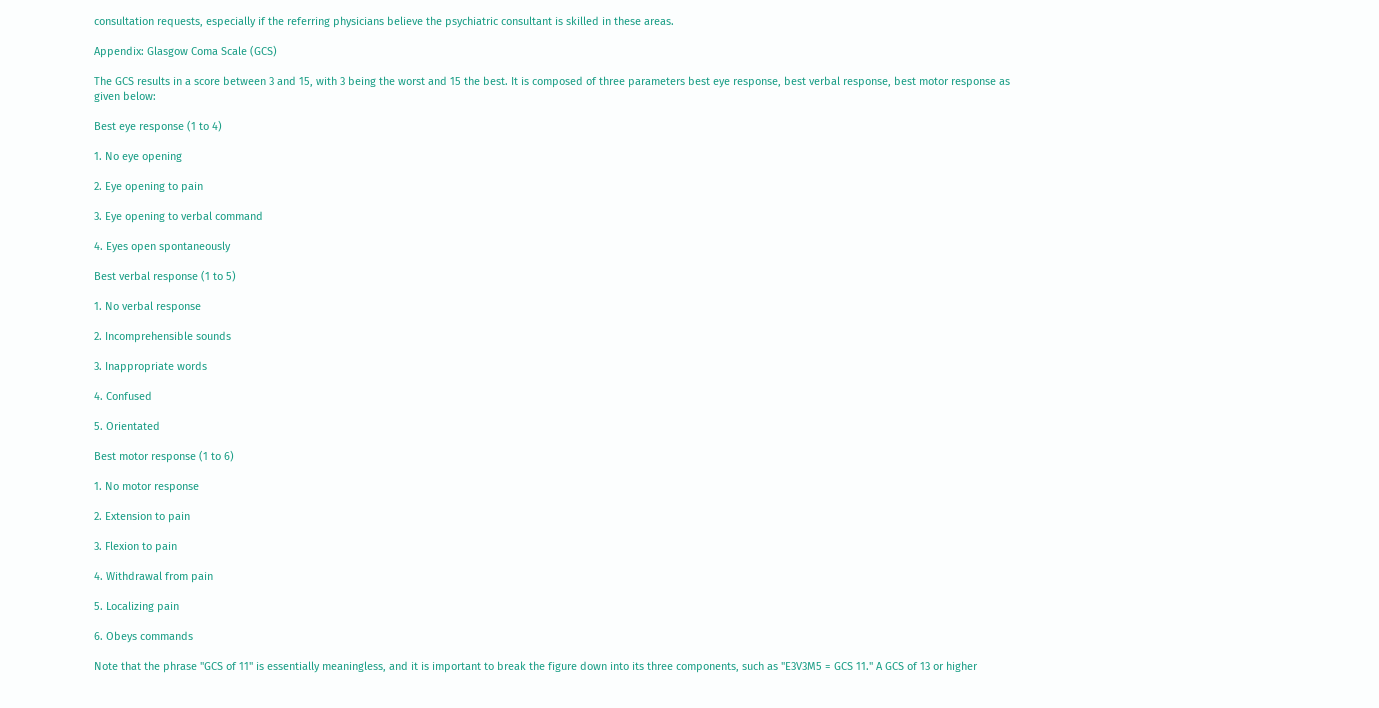consultation requests, especially if the referring physicians believe the psychiatric consultant is skilled in these areas.

Appendix: Glasgow Coma Scale (GCS)

The GCS results in a score between 3 and 15, with 3 being the worst and 15 the best. It is composed of three parameters best eye response, best verbal response, best motor response as given below:

Best eye response (1 to 4)

1. No eye opening

2. Eye opening to pain

3. Eye opening to verbal command

4. Eyes open spontaneously

Best verbal response (1 to 5)

1. No verbal response

2. Incomprehensible sounds

3. Inappropriate words

4. Confused

5. Orientated

Best motor response (1 to 6)

1. No motor response

2. Extension to pain

3. Flexion to pain

4. Withdrawal from pain

5. Localizing pain

6. Obeys commands

Note that the phrase "GCS of 11" is essentially meaningless, and it is important to break the figure down into its three components, such as "E3V3M5 = GCS 11." A GCS of 13 or higher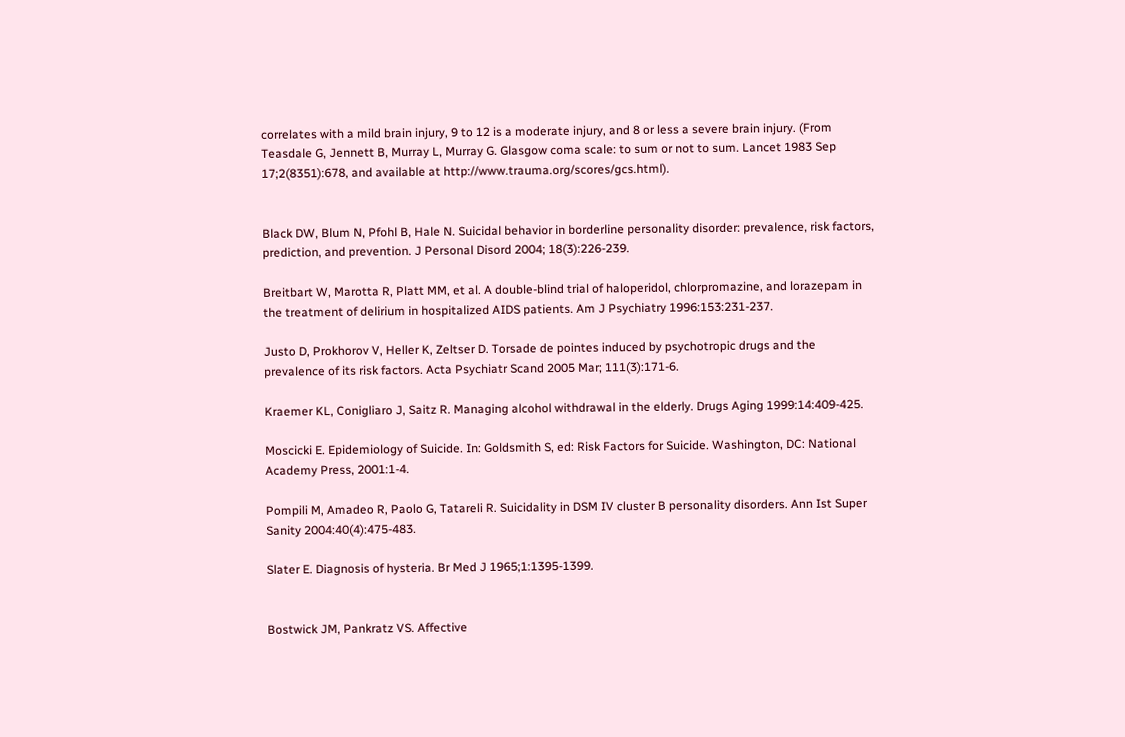correlates with a mild brain injury, 9 to 12 is a moderate injury, and 8 or less a severe brain injury. (From Teasdale G, Jennett B, Murray L, Murray G. Glasgow coma scale: to sum or not to sum. Lancet 1983 Sep 17;2(8351):678, and available at http://www.trauma.org/scores/gcs.html).


Black DW, Blum N, Pfohl B, Hale N. Suicidal behavior in borderline personality disorder: prevalence, risk factors, prediction, and prevention. J Personal Disord 2004; 18(3):226-239.

Breitbart W, Marotta R, Platt MM, et al. A double-blind trial of haloperidol, chlorpromazine, and lorazepam in the treatment of delirium in hospitalized AIDS patients. Am J Psychiatry 1996:153:231-237.

Justo D, Prokhorov V, Heller K, Zeltser D. Torsade de pointes induced by psychotropic drugs and the prevalence of its risk factors. Acta Psychiatr Scand 2005 Mar; 111(3):171-6.

Kraemer KL, Conigliaro J, Saitz R. Managing alcohol withdrawal in the elderly. Drugs Aging 1999:14:409-425.

Moscicki E. Epidemiology of Suicide. In: Goldsmith S, ed: Risk Factors for Suicide. Washington, DC: National Academy Press, 2001:1-4.

Pompili M, Amadeo R, Paolo G, Tatareli R. Suicidality in DSM IV cluster B personality disorders. Ann Ist Super Sanity 2004:40(4):475-483.

Slater E. Diagnosis of hysteria. Br Med J 1965;1:1395-1399.


Bostwick JM, Pankratz VS. Affective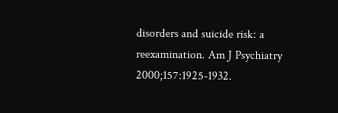disorders and suicide risk: a reexamination. Am J Psychiatry 2000;157:1925-1932.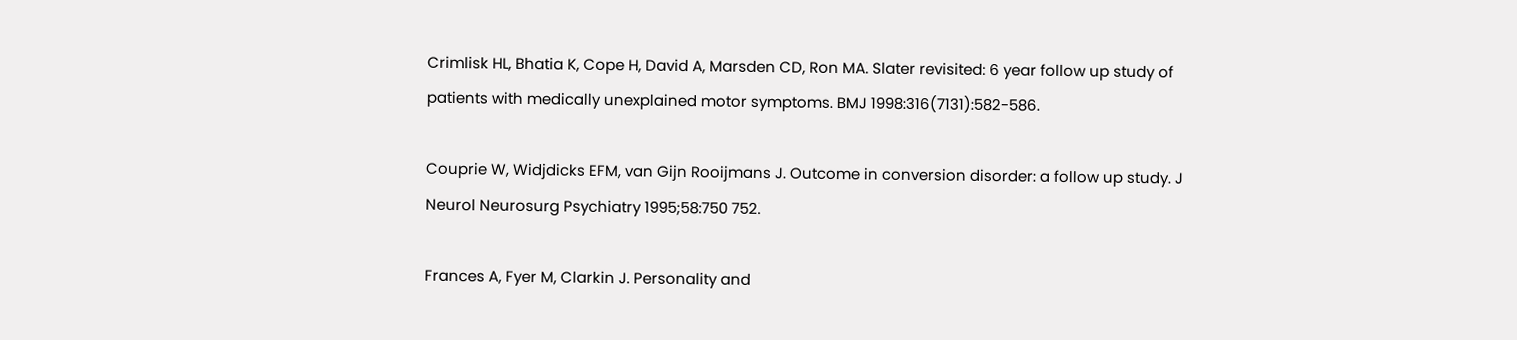Crimlisk HL, Bhatia K, Cope H, David A, Marsden CD, Ron MA. Slater revisited: 6 year follow up study of patients with medically unexplained motor symptoms. BMJ 1998:316(7131):582-586.

Couprie W, Widjdicks EFM, van Gijn Rooijmans J. Outcome in conversion disorder: a follow up study. J Neurol Neurosurg Psychiatry 1995;58:750 752.

Frances A, Fyer M, Clarkin J. Personality and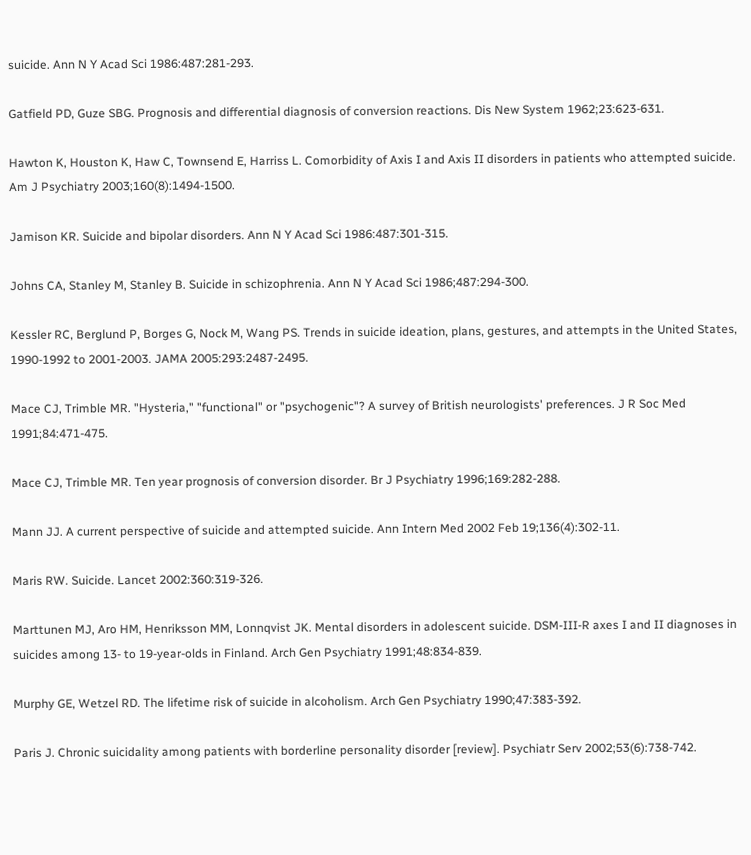suicide. Ann N Y Acad Sci 1986:487:281-293.

Gatfield PD, Guze SBG. Prognosis and differential diagnosis of conversion reactions. Dis New System 1962;23:623-631.

Hawton K, Houston K, Haw C, Townsend E, Harriss L. Comorbidity of Axis I and Axis II disorders in patients who attempted suicide. Am J Psychiatry 2003;160(8):1494-1500.

Jamison KR. Suicide and bipolar disorders. Ann N Y Acad Sci 1986:487:301-315.

Johns CA, Stanley M, Stanley B. Suicide in schizophrenia. Ann N Y Acad Sci 1986;487:294-300.

Kessler RC, Berglund P, Borges G, Nock M, Wang PS. Trends in suicide ideation, plans, gestures, and attempts in the United States, 1990-1992 to 2001-2003. JAMA 2005:293:2487-2495.

Mace CJ, Trimble MR. "Hysteria," "functional" or "psychogenic"? A survey of British neurologists' preferences. J R Soc Med 1991;84:471-475.

Mace CJ, Trimble MR. Ten year prognosis of conversion disorder. Br J Psychiatry 1996;169:282-288.

Mann JJ. A current perspective of suicide and attempted suicide. Ann Intern Med 2002 Feb 19;136(4):302-11.

Maris RW. Suicide. Lancet 2002:360:319-326.

Marttunen MJ, Aro HM, Henriksson MM, Lonnqvist JK. Mental disorders in adolescent suicide. DSM-III-R axes I and II diagnoses in suicides among 13- to 19-year-olds in Finland. Arch Gen Psychiatry 1991;48:834-839.

Murphy GE, Wetzel RD. The lifetime risk of suicide in alcoholism. Arch Gen Psychiatry 1990;47:383-392.

Paris J. Chronic suicidality among patients with borderline personality disorder [review]. Psychiatr Serv 2002;53(6):738-742.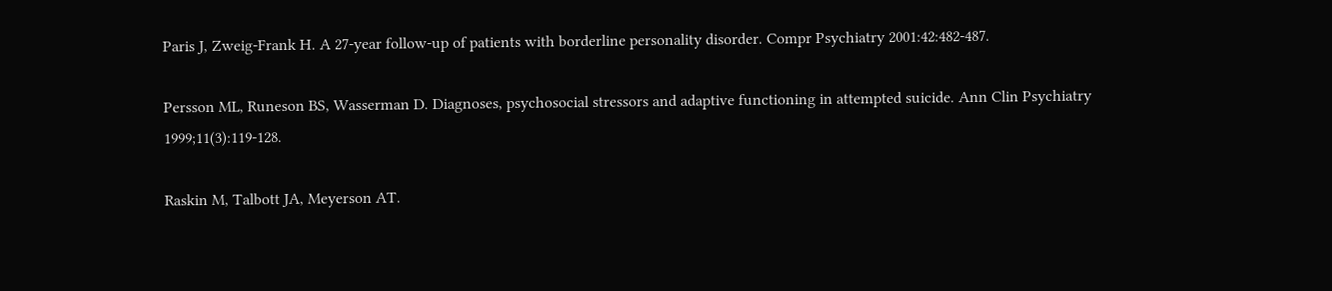Paris J, Zweig-Frank H. A 27-year follow-up of patients with borderline personality disorder. Compr Psychiatry 2001:42:482-487.

Persson ML, Runeson BS, Wasserman D. Diagnoses, psychosocial stressors and adaptive functioning in attempted suicide. Ann Clin Psychiatry 1999;11(3):119-128.

Raskin M, Talbott JA, Meyerson AT.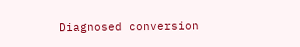Diagnosed conversion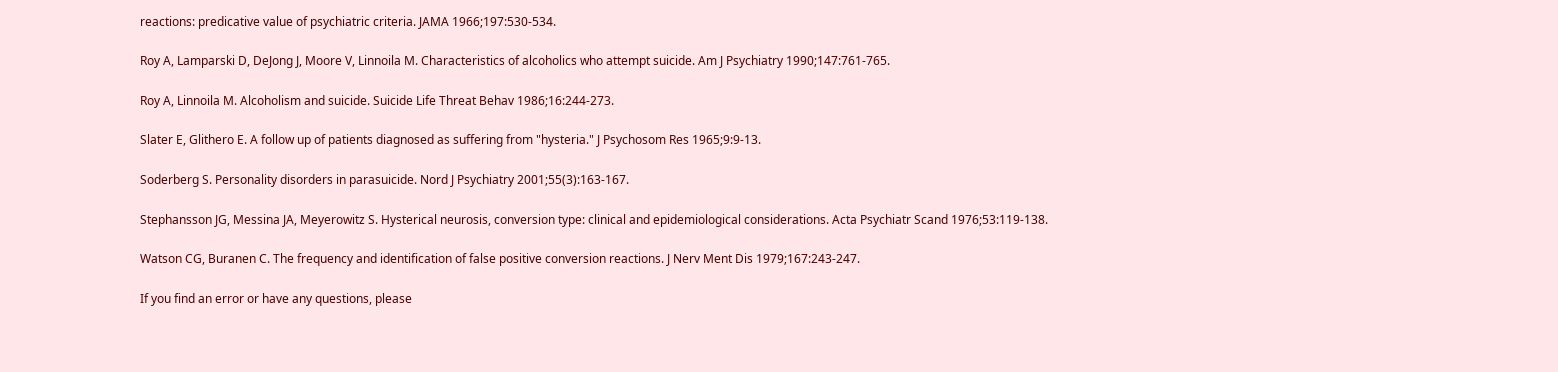reactions: predicative value of psychiatric criteria. JAMA 1966;197:530-534.

Roy A, Lamparski D, DeJong J, Moore V, Linnoila M. Characteristics of alcoholics who attempt suicide. Am J Psychiatry 1990;147:761-765.

Roy A, Linnoila M. Alcoholism and suicide. Suicide Life Threat Behav 1986;16:244-273.

Slater E, Glithero E. A follow up of patients diagnosed as suffering from "hysteria." J Psychosom Res 1965;9:9-13.

Soderberg S. Personality disorders in parasuicide. Nord J Psychiatry 2001;55(3):163-167.

Stephansson JG, Messina JA, Meyerowitz S. Hysterical neurosis, conversion type: clinical and epidemiological considerations. Acta Psychiatr Scand 1976;53:119-138.

Watson CG, Buranen C. The frequency and identification of false positive conversion reactions. J Nerv Ment Dis 1979;167:243-247.

If you find an error or have any questions, please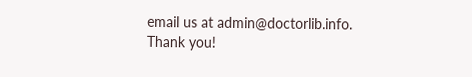email us at admin@doctorlib.info. Thank you!